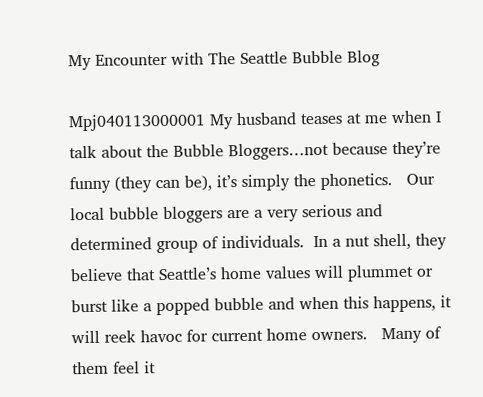My Encounter with The Seattle Bubble Blog

Mpj040113000001 My husband teases at me when I talk about the Bubble Bloggers…not because they’re funny (they can be), it’s simply the phonetics.   Our local bubble bloggers are a very serious and determined group of individuals.  In a nut shell, they believe that Seattle’s home values will plummet or burst like a popped bubble and when this happens, it will reek havoc for current home owners.   Many of them feel it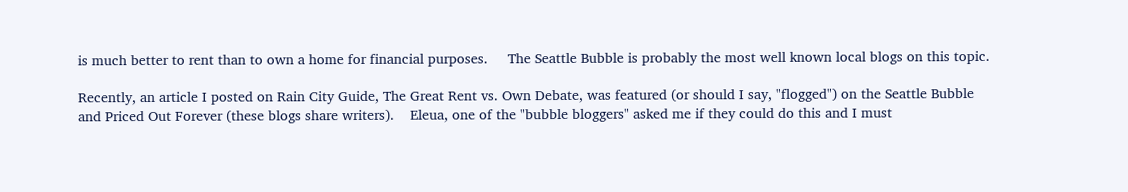is much better to rent than to own a home for financial purposes.     The Seattle Bubble is probably the most well known local blogs on this topic.

Recently, an article I posted on Rain City Guide, The Great Rent vs. Own Debate, was featured (or should I say, "flogged") on the Seattle Bubble and Priced Out Forever (these blogs share writers).    Eleua, one of the "bubble bloggers" asked me if they could do this and I must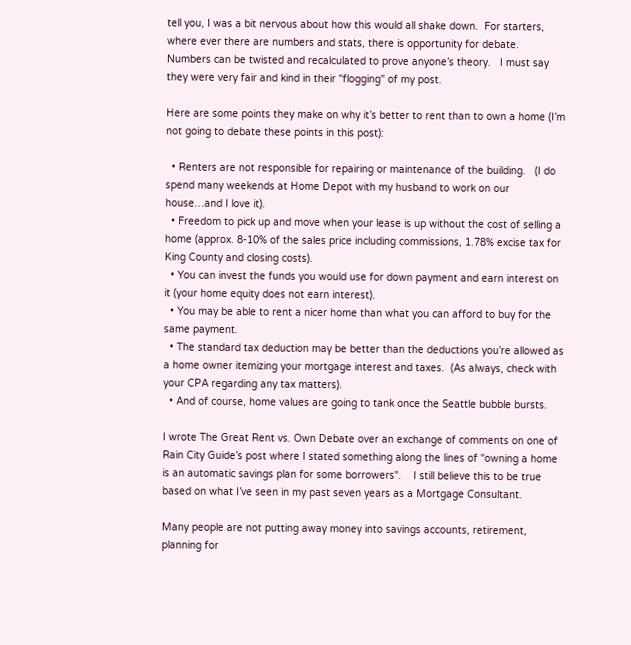tell you, I was a bit nervous about how this would all shake down.  For starters, where ever there are numbers and stats, there is opportunity for debate.  Numbers can be twisted and recalculated to prove anyone’s theory.   I must say they were very fair and kind in their "flogging" of my post.

Here are some points they make on why it’s better to rent than to own a home (I’m not going to debate these points in this post):

  • Renters are not responsible for repairing or maintenance of the building.   (I do spend many weekends at Home Depot with my husband to work on our house…and I love it).
  • Freedom to pick up and move when your lease is up without the cost of selling a home (approx. 8-10% of the sales price including commissions, 1.78% excise tax for King County and closing costs).
  • You can invest the funds you would use for down payment and earn interest on it (your home equity does not earn interest).
  • You may be able to rent a nicer home than what you can afford to buy for the same payment.
  • The standard tax deduction may be better than the deductions you’re allowed as a home owner itemizing your mortgage interest and taxes.  (As always, check with your CPA regarding any tax matters).
  • And of course, home values are going to tank once the Seattle bubble bursts.

I wrote The Great Rent vs. Own Debate over an exchange of comments on one of Rain City Guide’s post where I stated something along the lines of "owning a home is an automatic savings plan for some borrowers".    I still believe this to be true based on what I’ve seen in my past seven years as a Mortgage Consultant.

Many people are not putting away money into savings accounts, retirement, planning for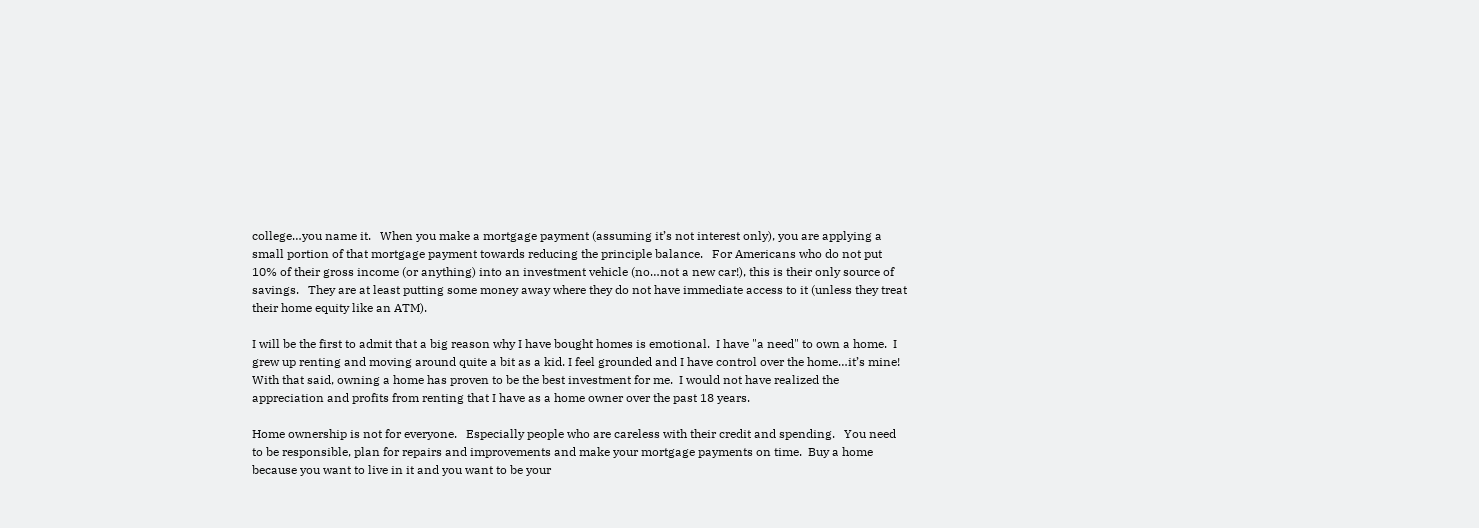college…you name it.   When you make a mortgage payment (assuming it’s not interest only), you are applying a small portion of that mortgage payment towards reducing the principle balance.   For Americans who do not put 10% of their gross income (or anything) into an investment vehicle (no…not a new car!), this is their only source of savings.   They are at least putting some money away where they do not have immediate access to it (unless they treat their home equity like an ATM).

I will be the first to admit that a big reason why I have bought homes is emotional.  I have "a need" to own a home.  I grew up renting and moving around quite a bit as a kid. I feel grounded and I have control over the home…it’s mine!   With that said, owning a home has proven to be the best investment for me.  I would not have realized the appreciation and profits from renting that I have as a home owner over the past 18 years.

Home ownership is not for everyone.   Especially people who are careless with their credit and spending.   You need to be responsible, plan for repairs and improvements and make your mortgage payments on time.  Buy a home because you want to live in it and you want to be your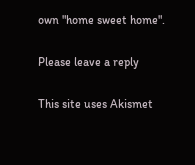own "home sweet home".

Please leave a reply

This site uses Akismet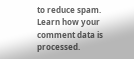to reduce spam. Learn how your comment data is processed.